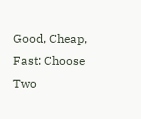Good, Cheap, Fast: Choose Two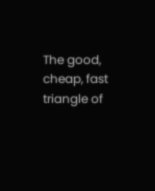The good, cheap, fast triangle of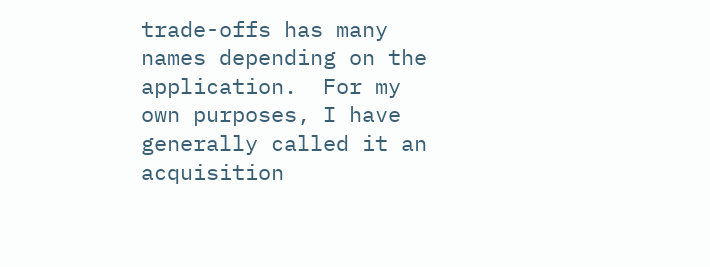trade-offs has many names depending on the application.  For my own purposes, I have generally called it an acquisition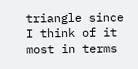triangle since I think of it most in terms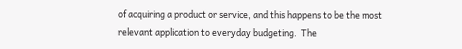of acquiring a product or service, and this happens to be the most relevant application to everyday budgeting.  The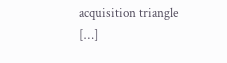acquisition triangle […]